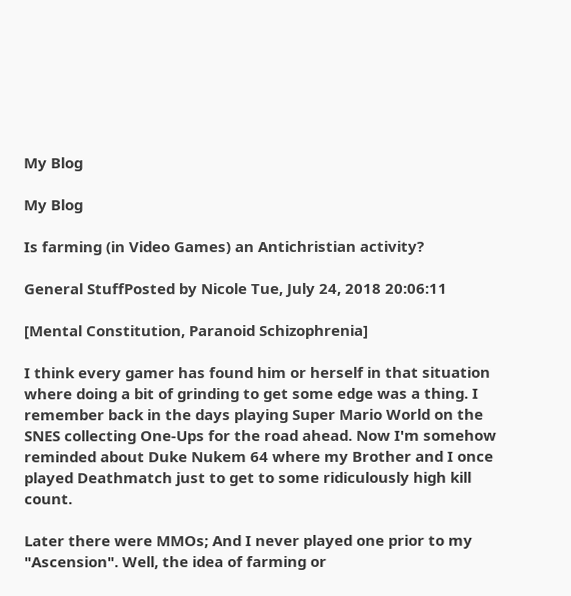My Blog

My Blog

Is farming (in Video Games) an Antichristian activity?

General StuffPosted by Nicole Tue, July 24, 2018 20:06:11

[Mental Constitution, Paranoid Schizophrenia]

I think every gamer has found him or herself in that situation where doing a bit of grinding to get some edge was a thing. I remember back in the days playing Super Mario World on the SNES collecting One-Ups for the road ahead. Now I'm somehow reminded about Duke Nukem 64 where my Brother and I once played Deathmatch just to get to some ridiculously high kill count.

Later there were MMOs; And I never played one prior to my "Ascension". Well, the idea of farming or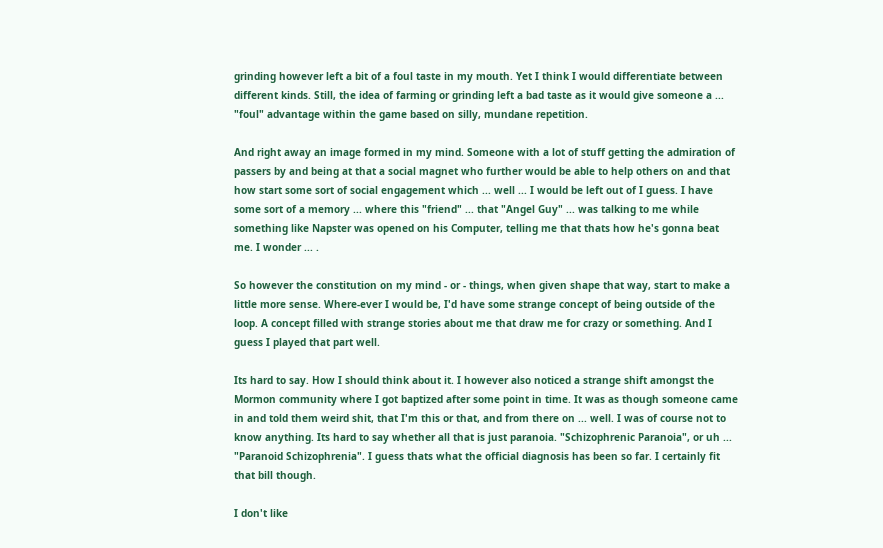grinding however left a bit of a foul taste in my mouth. Yet I think I would differentiate between different kinds. Still, the idea of farming or grinding left a bad taste as it would give someone a ... "foul" advantage within the game based on silly, mundane repetition.

And right away an image formed in my mind. Someone with a lot of stuff getting the admiration of passers by and being at that a social magnet who further would be able to help others on and that how start some sort of social engagement which ... well ... I would be left out of I guess. I have some sort of a memory ... where this "friend" ... that "Angel Guy" ... was talking to me while something like Napster was opened on his Computer, telling me that thats how he's gonna beat me. I wonder ... .

So however the constitution on my mind - or - things, when given shape that way, start to make a little more sense. Where-ever I would be, I'd have some strange concept of being outside of the loop. A concept filled with strange stories about me that draw me for crazy or something. And I guess I played that part well.

Its hard to say. How I should think about it. I however also noticed a strange shift amongst the Mormon community where I got baptized after some point in time. It was as though someone came in and told them weird shit, that I'm this or that, and from there on ... well. I was of course not to know anything. Its hard to say whether all that is just paranoia. "Schizophrenic Paranoia", or uh ... "Paranoid Schizophrenia". I guess thats what the official diagnosis has been so far. I certainly fit that bill though.

I don't like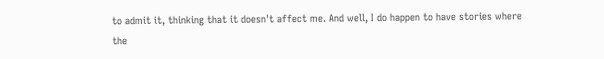to admit it, thinking that it doesn't affect me. And well, I do happen to have stories where the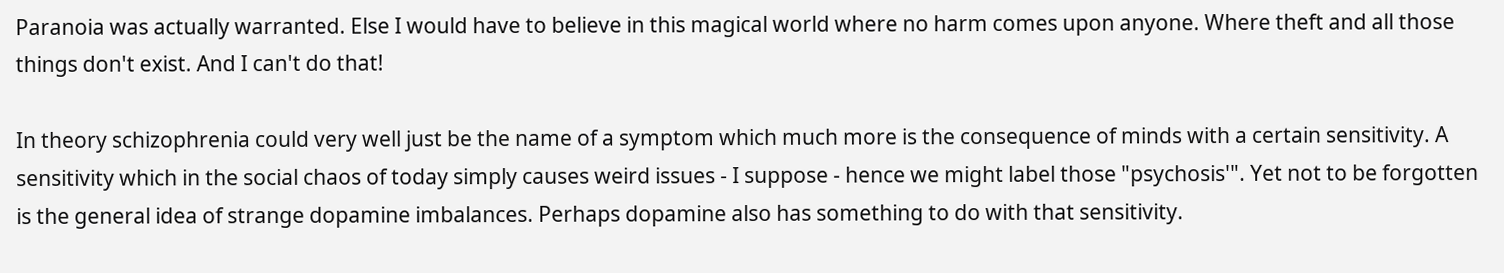Paranoia was actually warranted. Else I would have to believe in this magical world where no harm comes upon anyone. Where theft and all those things don't exist. And I can't do that!

In theory schizophrenia could very well just be the name of a symptom which much more is the consequence of minds with a certain sensitivity. A sensitivity which in the social chaos of today simply causes weird issues - I suppose - hence we might label those "psychosis'". Yet not to be forgotten is the general idea of strange dopamine imbalances. Perhaps dopamine also has something to do with that sensitivity.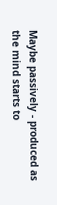Maybe passively - produced as the mind starts to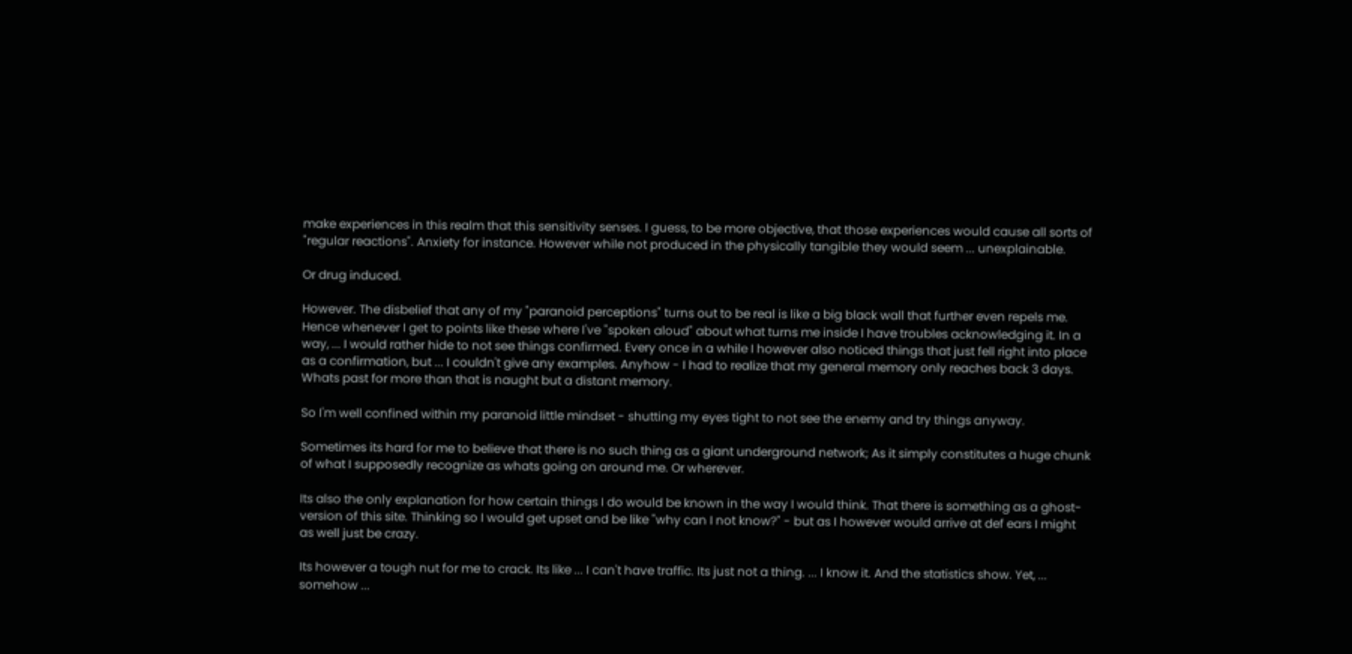make experiences in this realm that this sensitivity senses. I guess, to be more objective, that those experiences would cause all sorts of "regular reactions". Anxiety for instance. However while not produced in the physically tangible they would seem ... unexplainable.

Or drug induced.

However. The disbelief that any of my "paranoid perceptions" turns out to be real is like a big black wall that further even repels me. Hence whenever I get to points like these where I've "spoken aloud" about what turns me inside I have troubles acknowledging it. In a way, ... I would rather hide to not see things confirmed. Every once in a while I however also noticed things that just fell right into place as a confirmation, but ... I couldn't give any examples. Anyhow - I had to realize that my general memory only reaches back 3 days. Whats past for more than that is naught but a distant memory.

So I'm well confined within my paranoid little mindset - shutting my eyes tight to not see the enemy and try things anyway.

Sometimes its hard for me to believe that there is no such thing as a giant underground network; As it simply constitutes a huge chunk of what I supposedly recognize as whats going on around me. Or wherever.

Its also the only explanation for how certain things I do would be known in the way I would think. That there is something as a ghost-version of this site. Thinking so I would get upset and be like "why can I not know?" - but as I however would arrive at def ears I might as well just be crazy.

Its however a tough nut for me to crack. Its like ... I can't have traffic. Its just not a thing. ... I know it. And the statistics show. Yet, ... somehow ...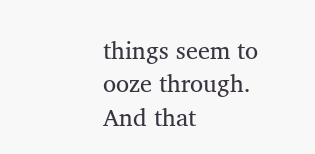things seem to ooze through. And that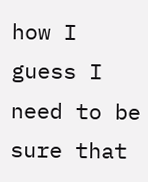how I guess I need to be sure that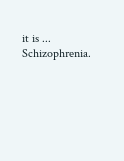it is ... Schizophrenia.